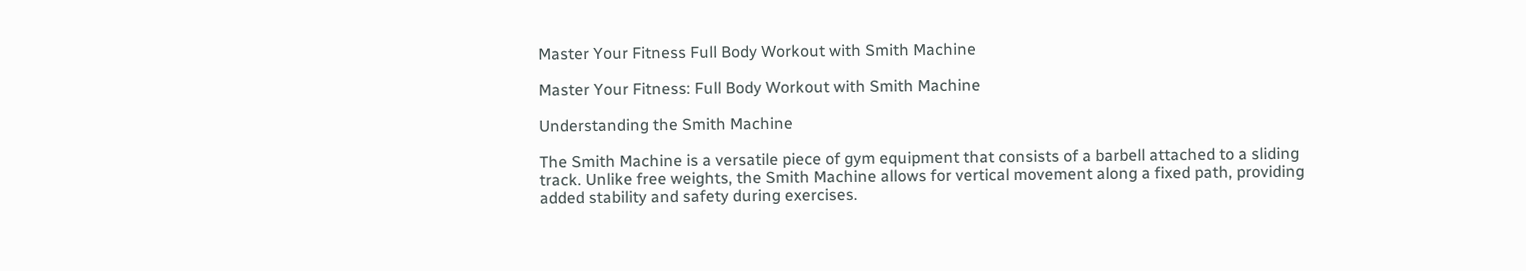Master Your Fitness Full Body Workout with Smith Machine

Master Your Fitness: Full Body Workout with Smith Machine

Understanding the Smith Machine

The Smith Machine is a versatile piece of gym equipment that consists of a barbell attached to a sliding track. Unlike free weights, the Smith Machine allows for vertical movement along a fixed path, providing added stability and safety during exercises.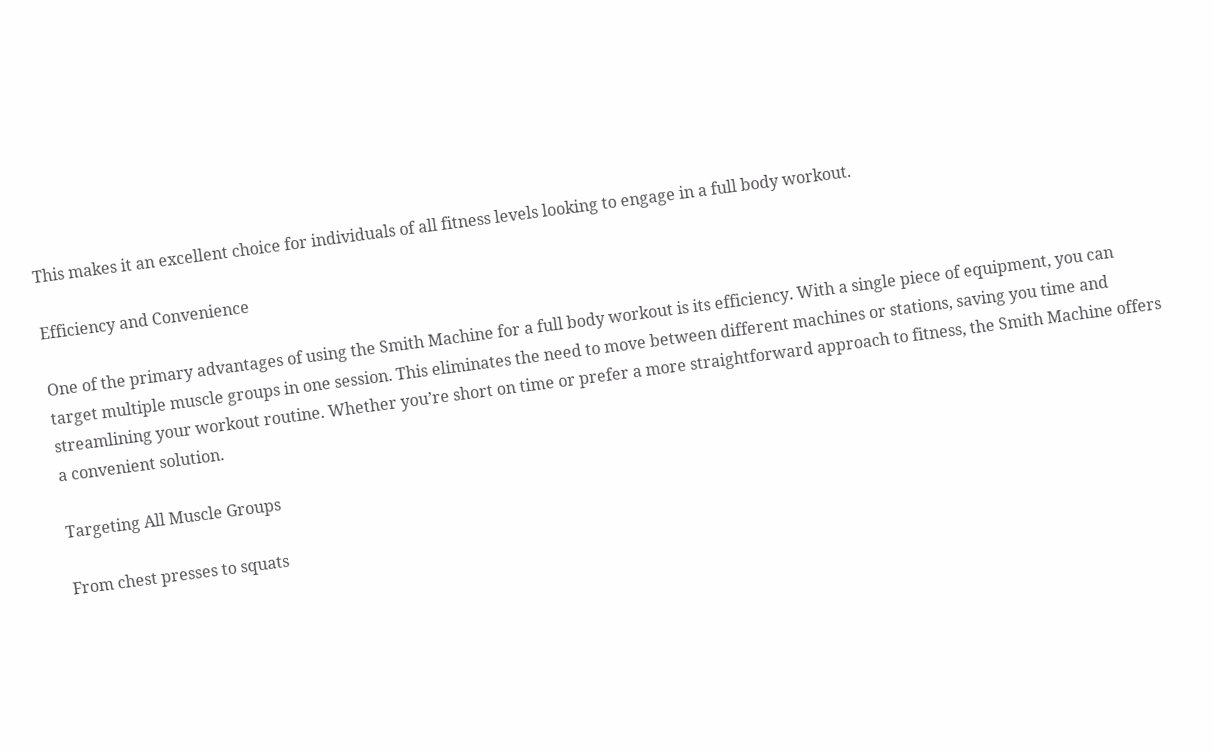This makes it an excellent choice for individuals of all fitness levels looking to engage in a full body workout.

Efficiency and Convenience

One of the primary advantages of using the Smith Machine for a full body workout is its efficiency. With a single piece of equipment, you can target multiple muscle groups in one session. This eliminates the need to move between different machines or stations, saving you time and streamlining your workout routine. Whether you’re short on time or prefer a more straightforward approach to fitness, the Smith Machine offers a convenient solution.

Targeting All Muscle Groups

From chest presses to squats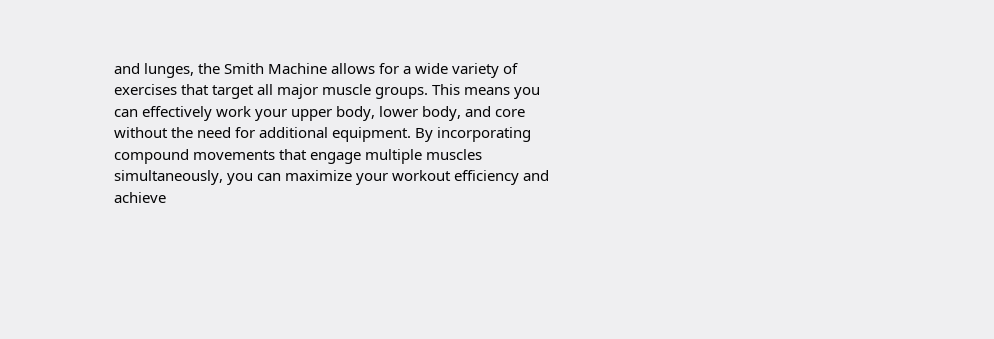and lunges, the Smith Machine allows for a wide variety of exercises that target all major muscle groups. This means you can effectively work your upper body, lower body, and core without the need for additional equipment. By incorporating compound movements that engage multiple muscles simultaneously, you can maximize your workout efficiency and achieve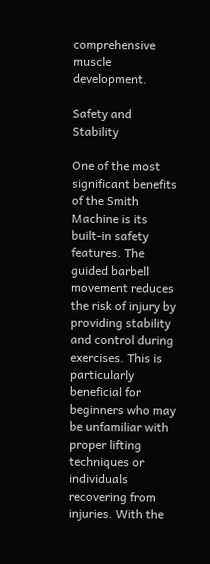comprehensive muscle development.

Safety and Stability

One of the most significant benefits of the Smith Machine is its built-in safety features. The guided barbell movement reduces the risk of injury by providing stability and control during exercises. This is particularly beneficial for beginners who may be unfamiliar with proper lifting techniques or individuals recovering from injuries. With the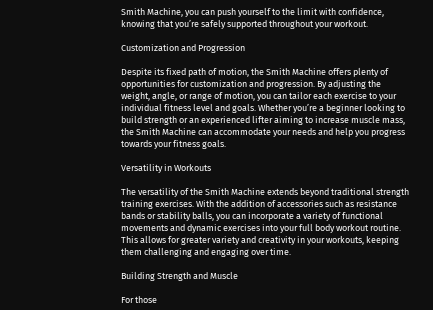Smith Machine, you can push yourself to the limit with confidence, knowing that you’re safely supported throughout your workout.

Customization and Progression

Despite its fixed path of motion, the Smith Machine offers plenty of opportunities for customization and progression. By adjusting the weight, angle, or range of motion, you can tailor each exercise to your individual fitness level and goals. Whether you’re a beginner looking to build strength or an experienced lifter aiming to increase muscle mass, the Smith Machine can accommodate your needs and help you progress towards your fitness goals.

Versatility in Workouts

The versatility of the Smith Machine extends beyond traditional strength training exercises. With the addition of accessories such as resistance bands or stability balls, you can incorporate a variety of functional movements and dynamic exercises into your full body workout routine. This allows for greater variety and creativity in your workouts, keeping them challenging and engaging over time.

Building Strength and Muscle

For those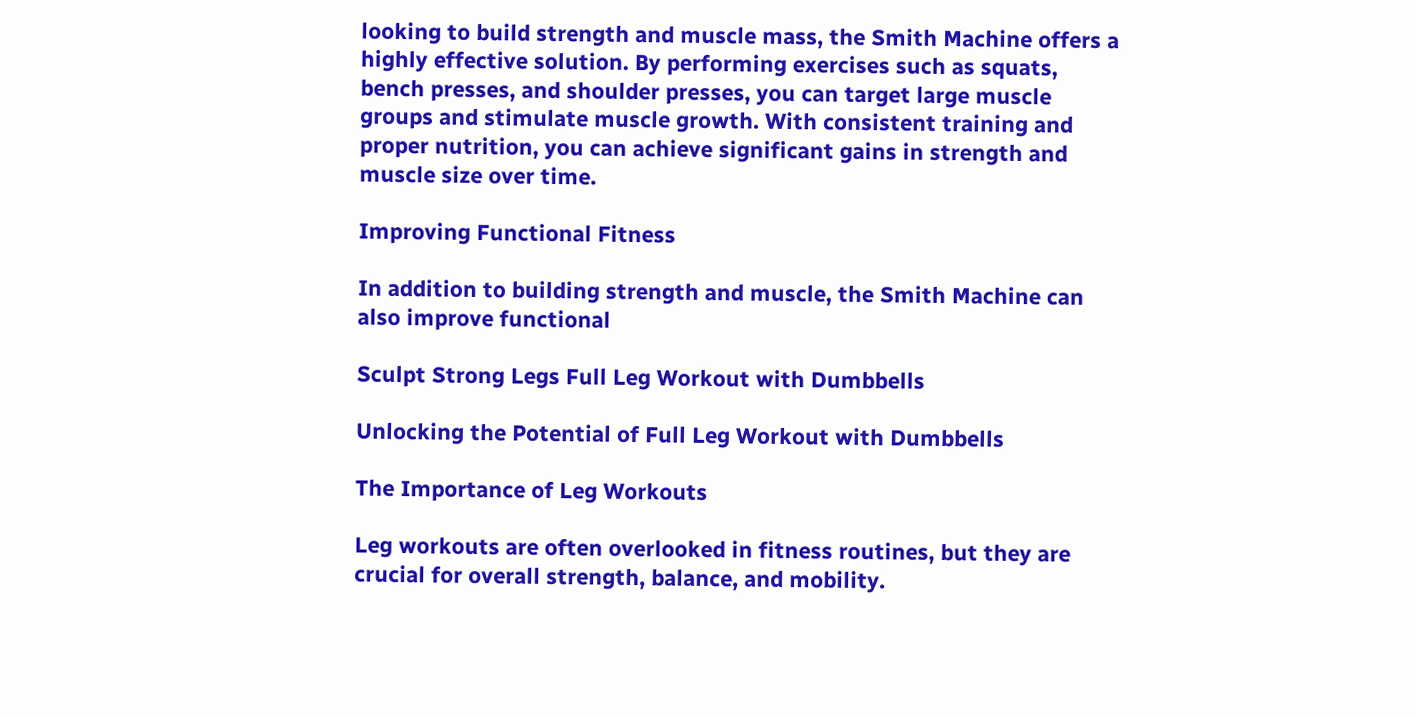looking to build strength and muscle mass, the Smith Machine offers a highly effective solution. By performing exercises such as squats, bench presses, and shoulder presses, you can target large muscle groups and stimulate muscle growth. With consistent training and proper nutrition, you can achieve significant gains in strength and muscle size over time.

Improving Functional Fitness

In addition to building strength and muscle, the Smith Machine can also improve functional

Sculpt Strong Legs Full Leg Workout with Dumbbells

Unlocking the Potential of Full Leg Workout with Dumbbells

The Importance of Leg Workouts

Leg workouts are often overlooked in fitness routines, but they are crucial for overall strength, balance, and mobility.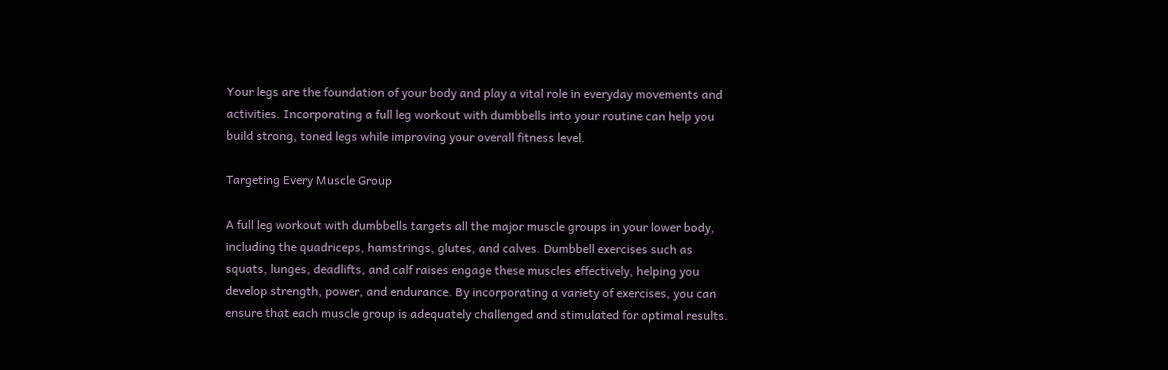Your legs are the foundation of your body and play a vital role in everyday movements and activities. Incorporating a full leg workout with dumbbells into your routine can help you build strong, toned legs while improving your overall fitness level.

Targeting Every Muscle Group

A full leg workout with dumbbells targets all the major muscle groups in your lower body, including the quadriceps, hamstrings, glutes, and calves. Dumbbell exercises such as squats, lunges, deadlifts, and calf raises engage these muscles effectively, helping you develop strength, power, and endurance. By incorporating a variety of exercises, you can ensure that each muscle group is adequately challenged and stimulated for optimal results.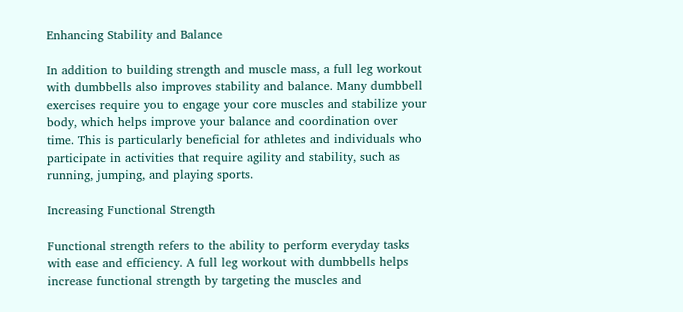Enhancing Stability and Balance

In addition to building strength and muscle mass, a full leg workout with dumbbells also improves stability and balance. Many dumbbell exercises require you to engage your core muscles and stabilize your body, which helps improve your balance and coordination over time. This is particularly beneficial for athletes and individuals who participate in activities that require agility and stability, such as running, jumping, and playing sports.

Increasing Functional Strength

Functional strength refers to the ability to perform everyday tasks with ease and efficiency. A full leg workout with dumbbells helps increase functional strength by targeting the muscles and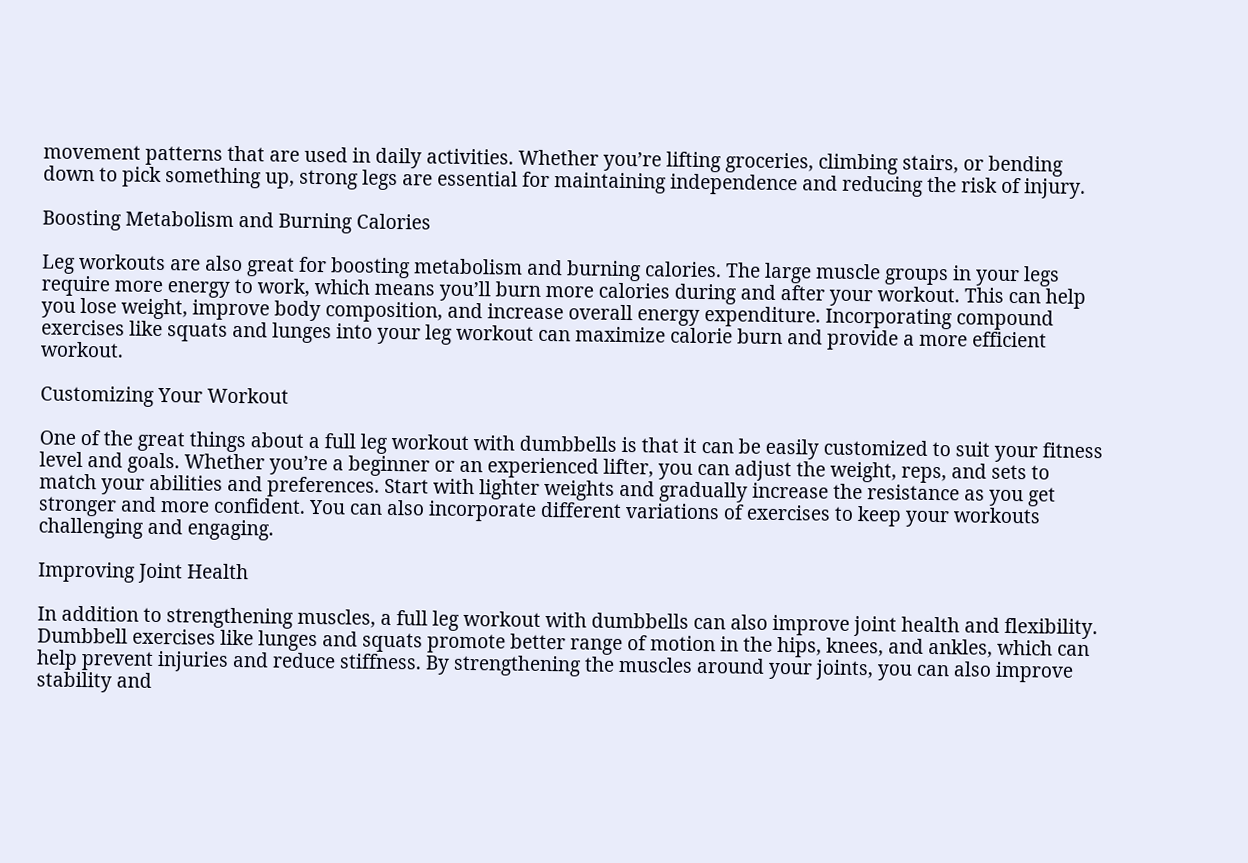movement patterns that are used in daily activities. Whether you’re lifting groceries, climbing stairs, or bending down to pick something up, strong legs are essential for maintaining independence and reducing the risk of injury.

Boosting Metabolism and Burning Calories

Leg workouts are also great for boosting metabolism and burning calories. The large muscle groups in your legs require more energy to work, which means you’ll burn more calories during and after your workout. This can help you lose weight, improve body composition, and increase overall energy expenditure. Incorporating compound exercises like squats and lunges into your leg workout can maximize calorie burn and provide a more efficient workout.

Customizing Your Workout

One of the great things about a full leg workout with dumbbells is that it can be easily customized to suit your fitness level and goals. Whether you’re a beginner or an experienced lifter, you can adjust the weight, reps, and sets to match your abilities and preferences. Start with lighter weights and gradually increase the resistance as you get stronger and more confident. You can also incorporate different variations of exercises to keep your workouts challenging and engaging.

Improving Joint Health

In addition to strengthening muscles, a full leg workout with dumbbells can also improve joint health and flexibility. Dumbbell exercises like lunges and squats promote better range of motion in the hips, knees, and ankles, which can help prevent injuries and reduce stiffness. By strengthening the muscles around your joints, you can also improve stability and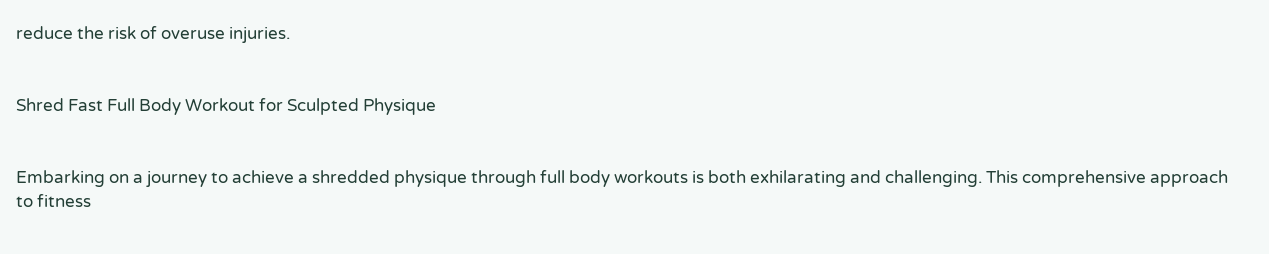reduce the risk of overuse injuries.


Shred Fast Full Body Workout for Sculpted Physique


Embarking on a journey to achieve a shredded physique through full body workouts is both exhilarating and challenging. This comprehensive approach to fitness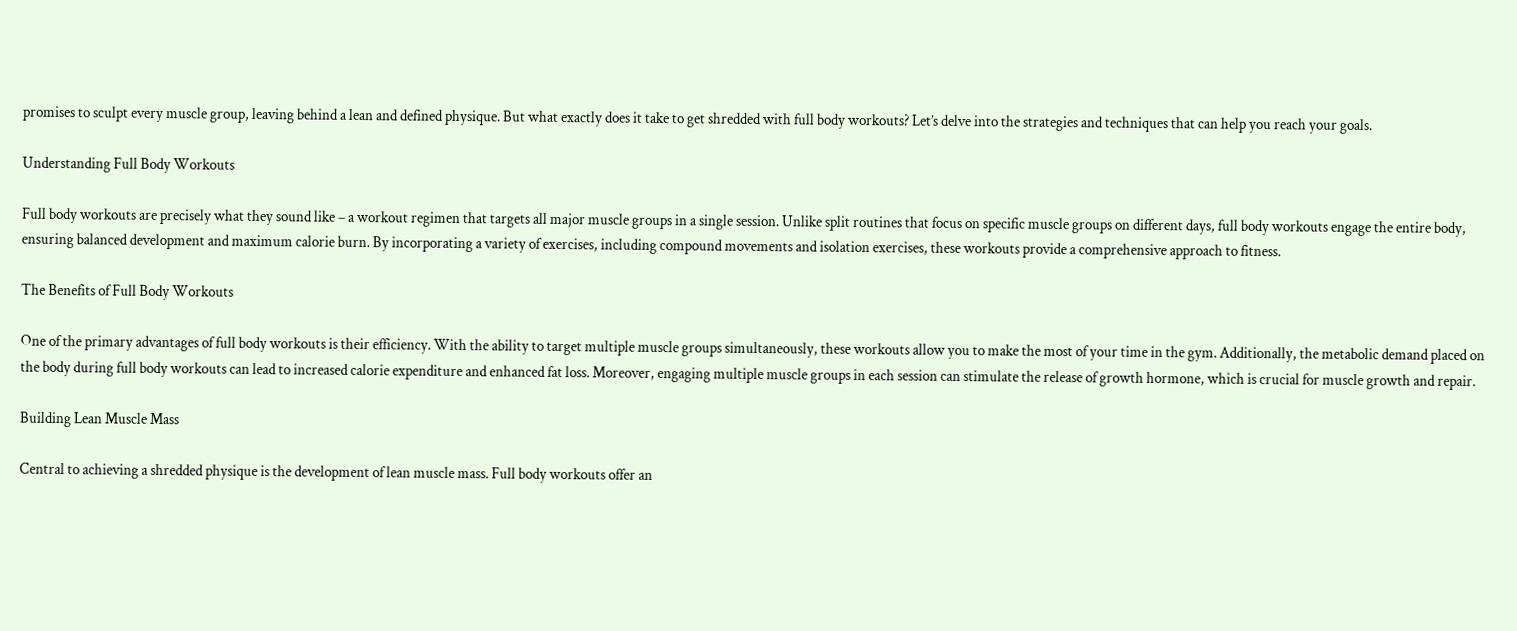promises to sculpt every muscle group, leaving behind a lean and defined physique. But what exactly does it take to get shredded with full body workouts? Let’s delve into the strategies and techniques that can help you reach your goals.

Understanding Full Body Workouts

Full body workouts are precisely what they sound like – a workout regimen that targets all major muscle groups in a single session. Unlike split routines that focus on specific muscle groups on different days, full body workouts engage the entire body, ensuring balanced development and maximum calorie burn. By incorporating a variety of exercises, including compound movements and isolation exercises, these workouts provide a comprehensive approach to fitness.

The Benefits of Full Body Workouts

One of the primary advantages of full body workouts is their efficiency. With the ability to target multiple muscle groups simultaneously, these workouts allow you to make the most of your time in the gym. Additionally, the metabolic demand placed on the body during full body workouts can lead to increased calorie expenditure and enhanced fat loss. Moreover, engaging multiple muscle groups in each session can stimulate the release of growth hormone, which is crucial for muscle growth and repair.

Building Lean Muscle Mass

Central to achieving a shredded physique is the development of lean muscle mass. Full body workouts offer an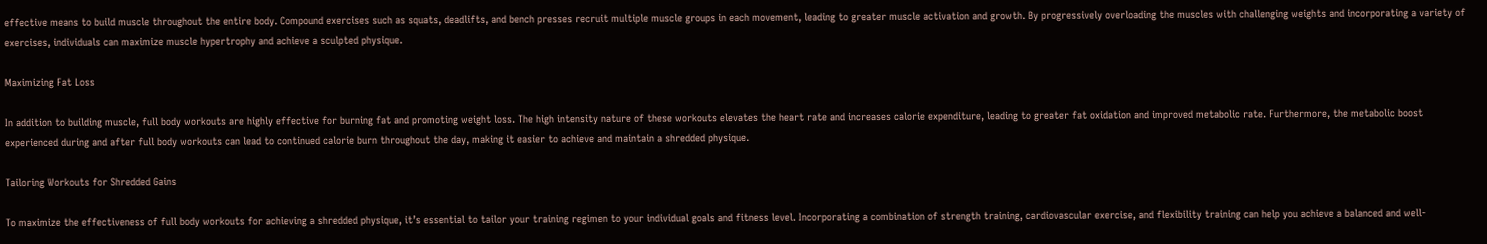effective means to build muscle throughout the entire body. Compound exercises such as squats, deadlifts, and bench presses recruit multiple muscle groups in each movement, leading to greater muscle activation and growth. By progressively overloading the muscles with challenging weights and incorporating a variety of exercises, individuals can maximize muscle hypertrophy and achieve a sculpted physique.

Maximizing Fat Loss

In addition to building muscle, full body workouts are highly effective for burning fat and promoting weight loss. The high intensity nature of these workouts elevates the heart rate and increases calorie expenditure, leading to greater fat oxidation and improved metabolic rate. Furthermore, the metabolic boost experienced during and after full body workouts can lead to continued calorie burn throughout the day, making it easier to achieve and maintain a shredded physique.

Tailoring Workouts for Shredded Gains

To maximize the effectiveness of full body workouts for achieving a shredded physique, it’s essential to tailor your training regimen to your individual goals and fitness level. Incorporating a combination of strength training, cardiovascular exercise, and flexibility training can help you achieve a balanced and well-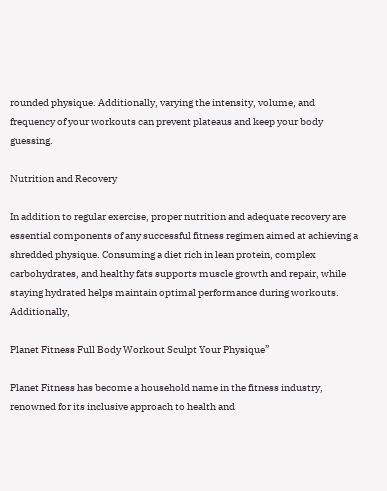rounded physique. Additionally, varying the intensity, volume, and frequency of your workouts can prevent plateaus and keep your body guessing.

Nutrition and Recovery

In addition to regular exercise, proper nutrition and adequate recovery are essential components of any successful fitness regimen aimed at achieving a shredded physique. Consuming a diet rich in lean protein, complex carbohydrates, and healthy fats supports muscle growth and repair, while staying hydrated helps maintain optimal performance during workouts. Additionally,

Planet Fitness Full Body Workout Sculpt Your Physique”

Planet Fitness has become a household name in the fitness industry, renowned for its inclusive approach to health and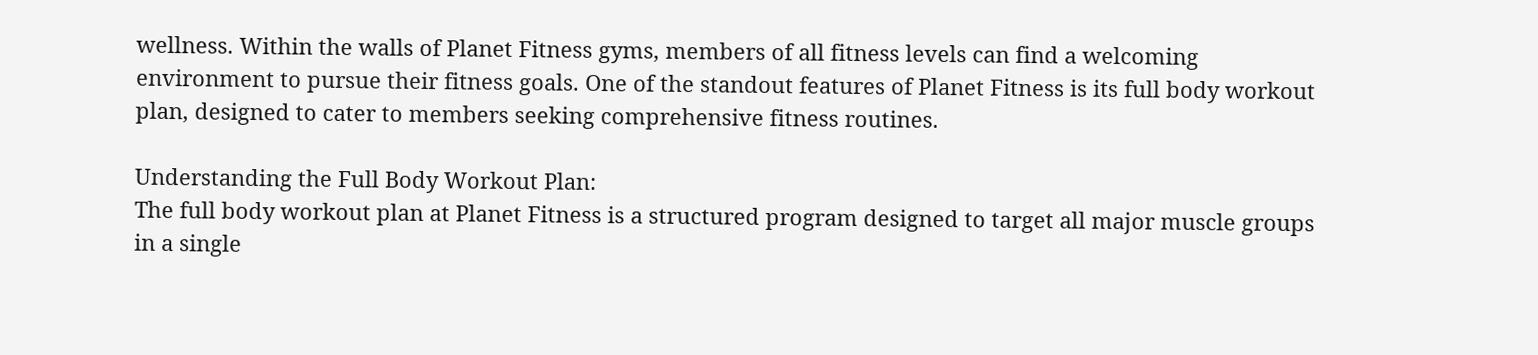wellness. Within the walls of Planet Fitness gyms, members of all fitness levels can find a welcoming environment to pursue their fitness goals. One of the standout features of Planet Fitness is its full body workout plan, designed to cater to members seeking comprehensive fitness routines.

Understanding the Full Body Workout Plan:
The full body workout plan at Planet Fitness is a structured program designed to target all major muscle groups in a single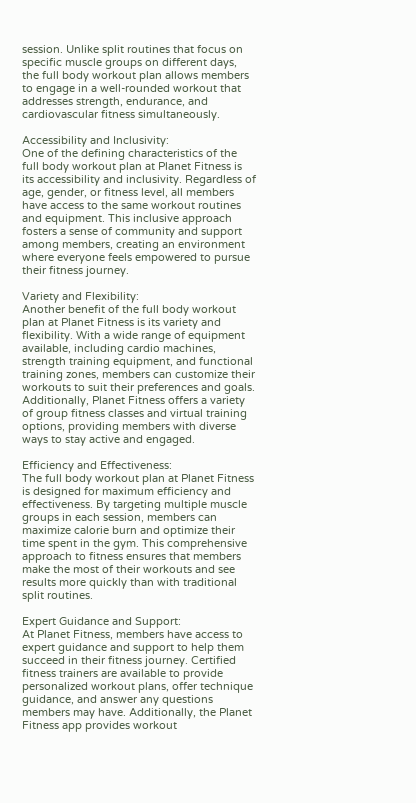session. Unlike split routines that focus on specific muscle groups on different days, the full body workout plan allows members to engage in a well-rounded workout that addresses strength, endurance, and cardiovascular fitness simultaneously.

Accessibility and Inclusivity:
One of the defining characteristics of the full body workout plan at Planet Fitness is its accessibility and inclusivity. Regardless of age, gender, or fitness level, all members have access to the same workout routines and equipment. This inclusive approach fosters a sense of community and support among members, creating an environment where everyone feels empowered to pursue their fitness journey.

Variety and Flexibility:
Another benefit of the full body workout plan at Planet Fitness is its variety and flexibility. With a wide range of equipment available, including cardio machines, strength training equipment, and functional training zones, members can customize their workouts to suit their preferences and goals. Additionally, Planet Fitness offers a variety of group fitness classes and virtual training options, providing members with diverse ways to stay active and engaged.

Efficiency and Effectiveness:
The full body workout plan at Planet Fitness is designed for maximum efficiency and effectiveness. By targeting multiple muscle groups in each session, members can maximize calorie burn and optimize their time spent in the gym. This comprehensive approach to fitness ensures that members make the most of their workouts and see results more quickly than with traditional split routines.

Expert Guidance and Support:
At Planet Fitness, members have access to expert guidance and support to help them succeed in their fitness journey. Certified fitness trainers are available to provide personalized workout plans, offer technique guidance, and answer any questions members may have. Additionally, the Planet Fitness app provides workout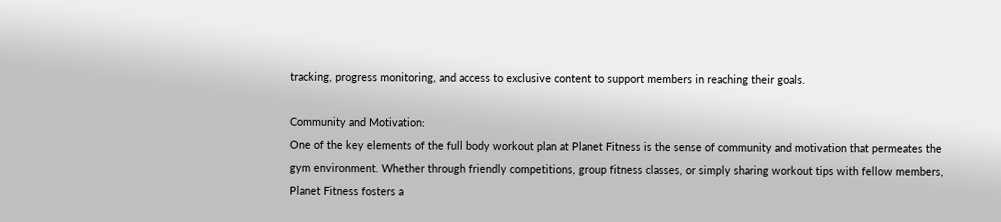tracking, progress monitoring, and access to exclusive content to support members in reaching their goals.

Community and Motivation:
One of the key elements of the full body workout plan at Planet Fitness is the sense of community and motivation that permeates the gym environment. Whether through friendly competitions, group fitness classes, or simply sharing workout tips with fellow members, Planet Fitness fosters a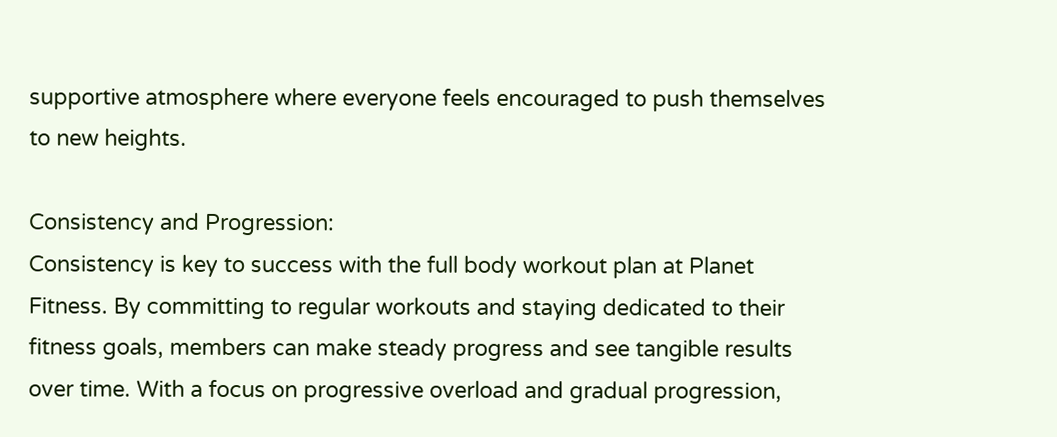supportive atmosphere where everyone feels encouraged to push themselves to new heights.

Consistency and Progression:
Consistency is key to success with the full body workout plan at Planet Fitness. By committing to regular workouts and staying dedicated to their fitness goals, members can make steady progress and see tangible results over time. With a focus on progressive overload and gradual progression,